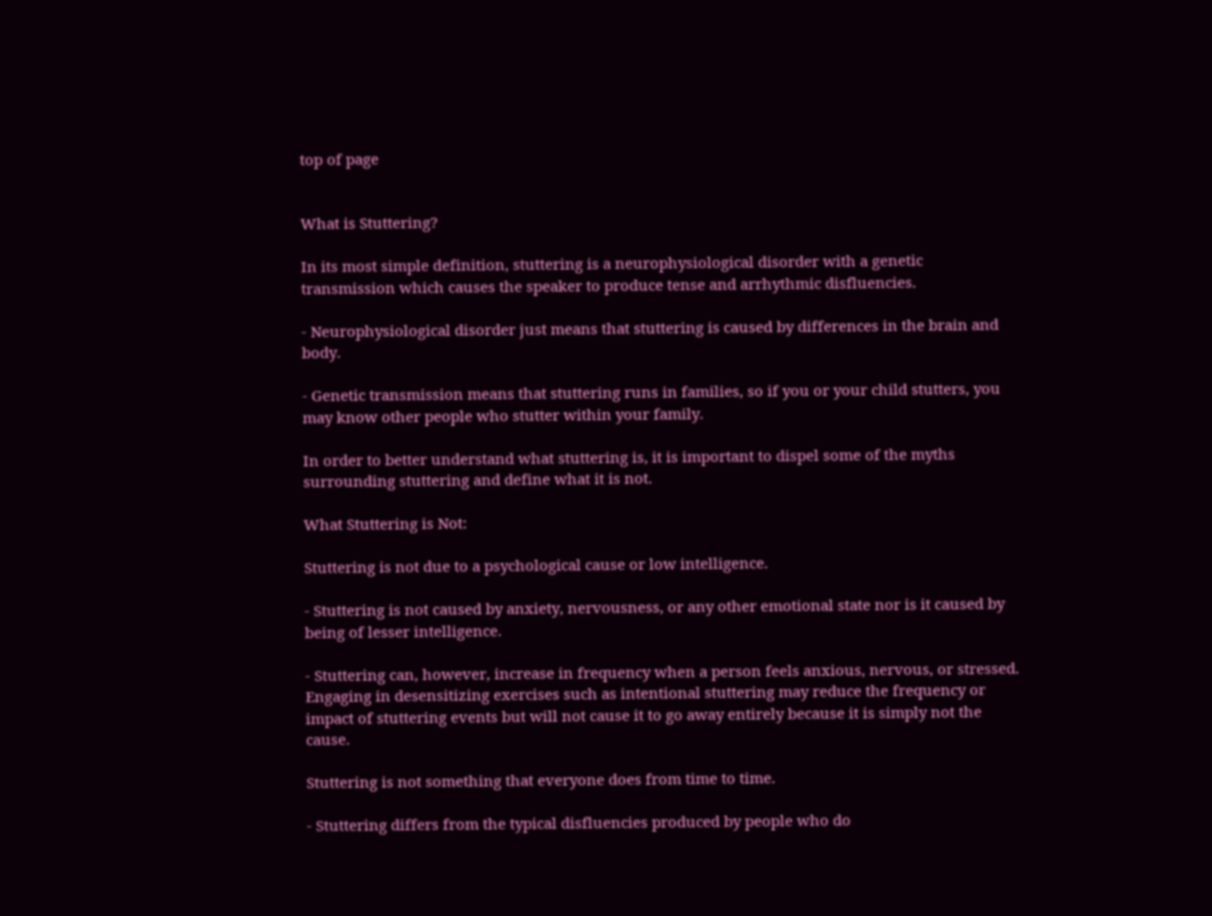top of page


What is Stuttering?

In its most simple definition, stuttering is a neurophysiological disorder with a genetic transmission which causes the speaker to produce tense and arrhythmic disfluencies.

- Neurophysiological disorder just means that stuttering is caused by differences in the brain and body.

- Genetic transmission means that stuttering runs in families, so if you or your child stutters, you may know other people who stutter within your family.

In order to better understand what stuttering is, it is important to dispel some of the myths surrounding stuttering and define what it is not.

What Stuttering is Not:

Stuttering is not due to a psychological cause or low intelligence.

- Stuttering is not caused by anxiety, nervousness, or any other emotional state nor is it caused by being of lesser intelligence.

- Stuttering can, however, increase in frequency when a person feels anxious, nervous, or stressed. Engaging in desensitizing exercises such as intentional stuttering may reduce the frequency or impact of stuttering events but will not cause it to go away entirely because it is simply not the cause.

Stuttering is not something that everyone does from time to time.

- Stuttering differs from the typical disfluencies produced by people who do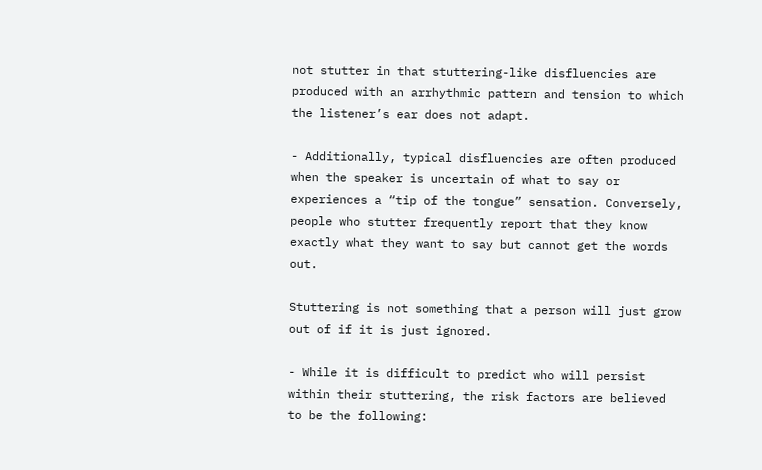not stutter in that stuttering-like disfluencies are produced with an arrhythmic pattern and tension to which the listener’s ear does not adapt.

- Additionally, typical disfluencies are often produced when the speaker is uncertain of what to say or experiences a “tip of the tongue” sensation. Conversely, people who stutter frequently report that they know exactly what they want to say but cannot get the words out.

Stuttering is not something that a person will just grow out of if it is just ignored.

- While it is difficult to predict who will persist within their stuttering, the risk factors are believed to be the following: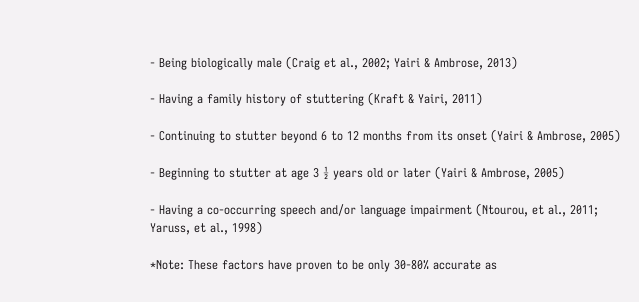- Being biologically male (Craig et al., 2002; Yairi & Ambrose, 2013)

- Having a family history of stuttering (Kraft & Yairi, 2011)

- Continuing to stutter beyond 6 to 12 months from its onset (Yairi & Ambrose, 2005)

- Beginning to stutter at age 3 ½ years old or later (Yairi & Ambrose, 2005)

- Having a co-occurring speech and/or language impairment (Ntourou, et al., 2011; Yaruss, et al., 1998)

*Note: These factors have proven to be only 30-80% accurate as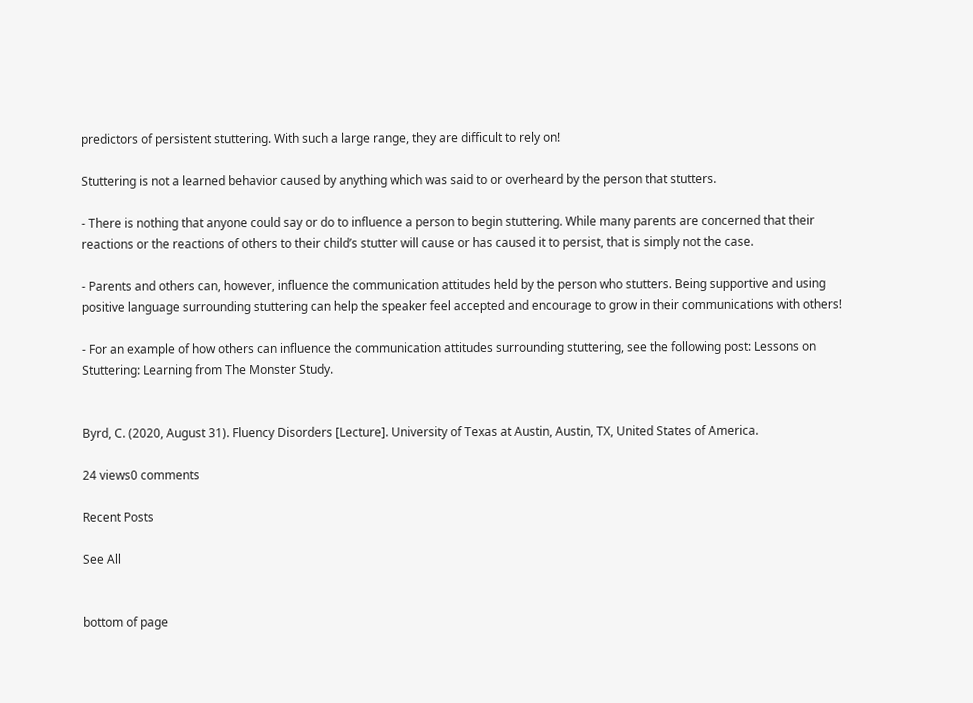predictors of persistent stuttering. With such a large range, they are difficult to rely on!

Stuttering is not a learned behavior caused by anything which was said to or overheard by the person that stutters.

- There is nothing that anyone could say or do to influence a person to begin stuttering. While many parents are concerned that their reactions or the reactions of others to their child’s stutter will cause or has caused it to persist, that is simply not the case.

- Parents and others can, however, influence the communication attitudes held by the person who stutters. Being supportive and using positive language surrounding stuttering can help the speaker feel accepted and encourage to grow in their communications with others!

- For an example of how others can influence the communication attitudes surrounding stuttering, see the following post: Lessons on Stuttering: Learning from The Monster Study.


Byrd, C. (2020, August 31). Fluency Disorders [Lecture]. University of Texas at Austin, Austin, TX, United States of America.

24 views0 comments

Recent Posts

See All


bottom of page